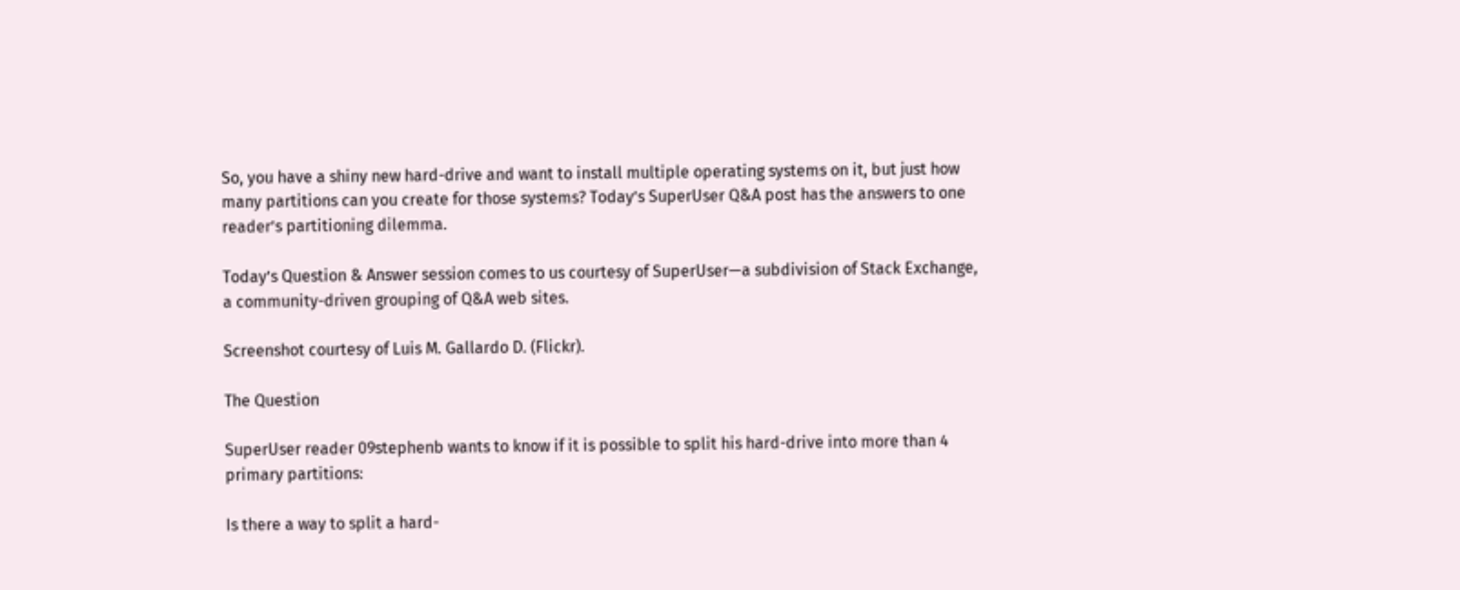So, you have a shiny new hard-drive and want to install multiple operating systems on it, but just how many partitions can you create for those systems? Today’s SuperUser Q&A post has the answers to one reader’s partitioning dilemma.

Today’s Question & Answer session comes to us courtesy of SuperUser—a subdivision of Stack Exchange, a community-driven grouping of Q&A web sites.

Screenshot courtesy of Luis M. Gallardo D. (Flickr).

The Question

SuperUser reader 09stephenb wants to know if it is possible to split his hard-drive into more than 4 primary partitions:

Is there a way to split a hard-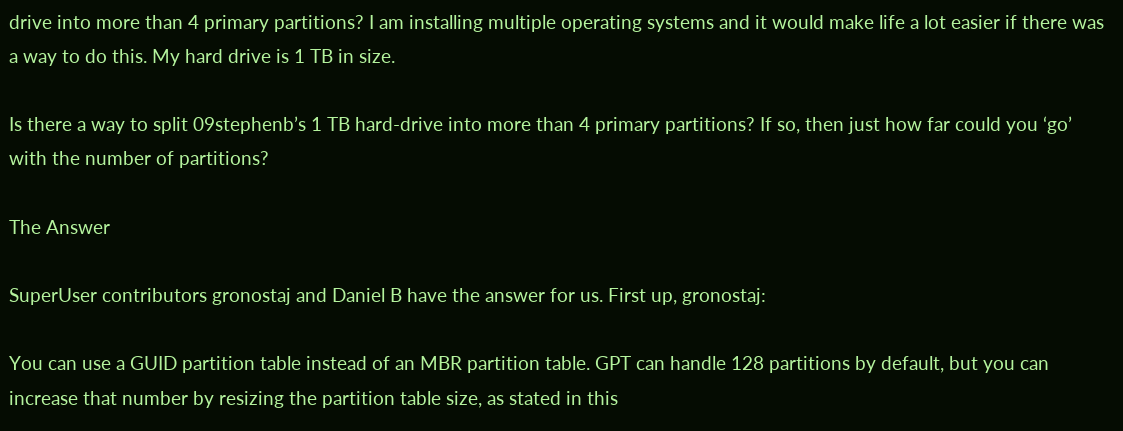drive into more than 4 primary partitions? I am installing multiple operating systems and it would make life a lot easier if there was a way to do this. My hard drive is 1 TB in size.

Is there a way to split 09stephenb’s 1 TB hard-drive into more than 4 primary partitions? If so, then just how far could you ‘go’ with the number of partitions?

The Answer

SuperUser contributors gronostaj and Daniel B have the answer for us. First up, gronostaj:

You can use a GUID partition table instead of an MBR partition table. GPT can handle 128 partitions by default, but you can increase that number by resizing the partition table size, as stated in this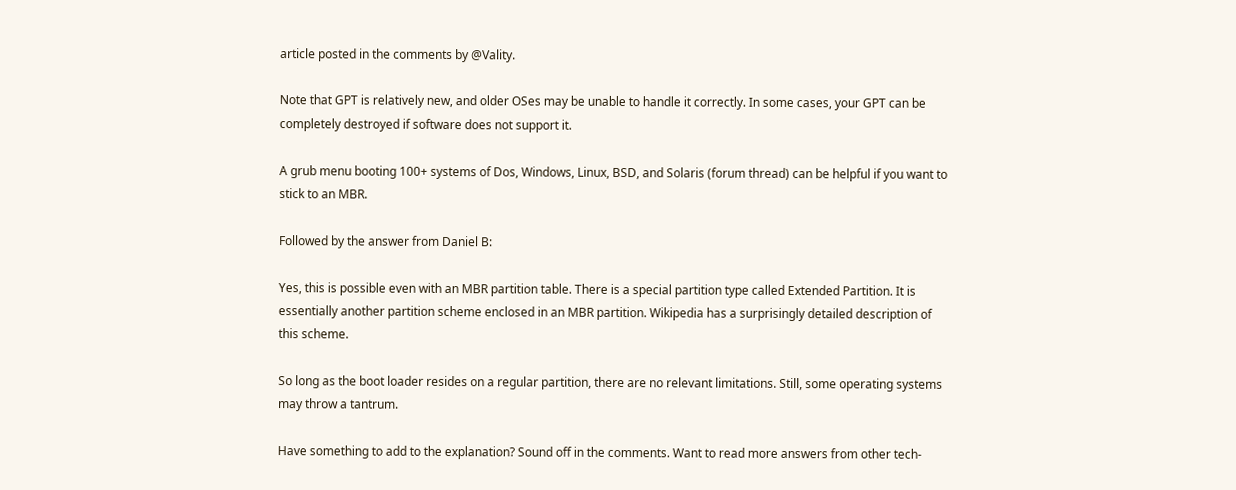article posted in the comments by @Vality.

Note that GPT is relatively new, and older OSes may be unable to handle it correctly. In some cases, your GPT can be completely destroyed if software does not support it.

A grub menu booting 100+ systems of Dos, Windows, Linux, BSD, and Solaris (forum thread) can be helpful if you want to stick to an MBR.

Followed by the answer from Daniel B:

Yes, this is possible even with an MBR partition table. There is a special partition type called Extended Partition. It is essentially another partition scheme enclosed in an MBR partition. Wikipedia has a surprisingly detailed description of this scheme.

So long as the boot loader resides on a regular partition, there are no relevant limitations. Still, some operating systems may throw a tantrum.

Have something to add to the explanation? Sound off in the comments. Want to read more answers from other tech-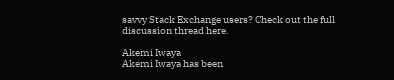savvy Stack Exchange users? Check out the full discussion thread here.

Akemi Iwaya
Akemi Iwaya has been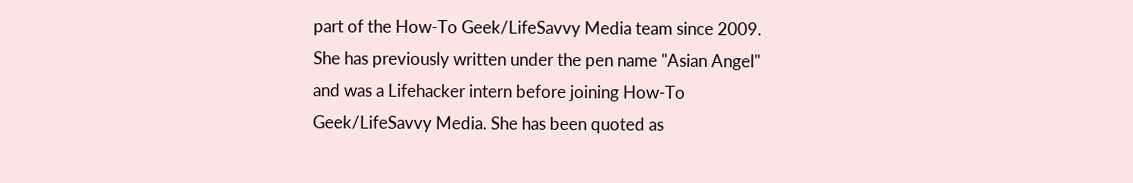part of the How-To Geek/LifeSavvy Media team since 2009. She has previously written under the pen name "Asian Angel" and was a Lifehacker intern before joining How-To Geek/LifeSavvy Media. She has been quoted as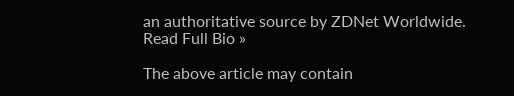an authoritative source by ZDNet Worldwide.
Read Full Bio »

The above article may contain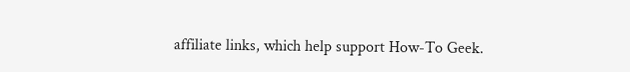affiliate links, which help support How-To Geek.